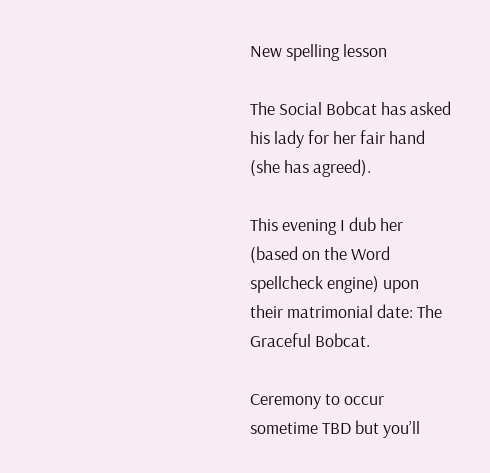New spelling lesson

The Social Bobcat has asked his lady for her fair hand (she has agreed).

This evening I dub her (based on the Word spellcheck engine) upon their matrimonial date: The Graceful Bobcat.

Ceremony to occur sometime TBD but you’ll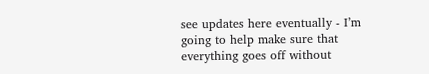see updates here eventually - I’m going to help make sure that everything goes off without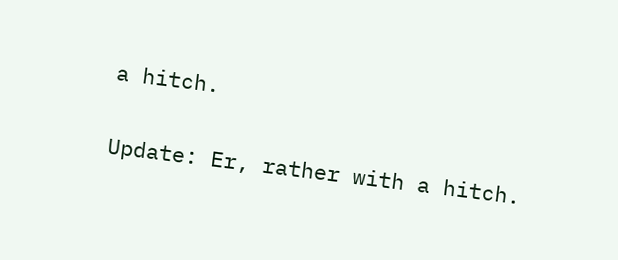a hitch.

Update: Er, rather with a hitch.